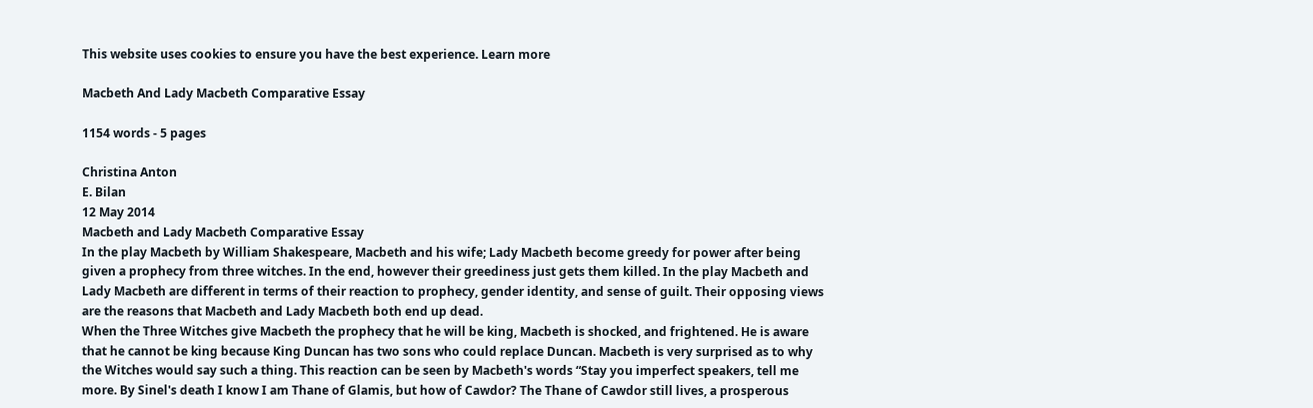This website uses cookies to ensure you have the best experience. Learn more

Macbeth And Lady Macbeth Comparative Essay

1154 words - 5 pages

Christina Anton
E. Bilan
12 May 2014
Macbeth and Lady Macbeth Comparative Essay
In the play Macbeth by William Shakespeare, Macbeth and his wife; Lady Macbeth become greedy for power after being given a prophecy from three witches. In the end, however their greediness just gets them killed. In the play Macbeth and Lady Macbeth are different in terms of their reaction to prophecy, gender identity, and sense of guilt. Their opposing views are the reasons that Macbeth and Lady Macbeth both end up dead.
When the Three Witches give Macbeth the prophecy that he will be king, Macbeth is shocked, and frightened. He is aware that he cannot be king because King Duncan has two sons who could replace Duncan. Macbeth is very surprised as to why the Witches would say such a thing. This reaction can be seen by Macbeth's words “Stay you imperfect speakers, tell me more. By Sinel's death I know I am Thane of Glamis, but how of Cawdor? The Thane of Cawdor still lives, a prosperous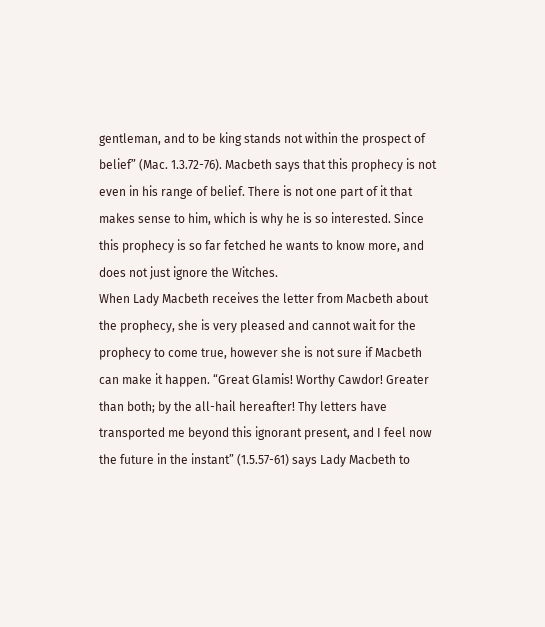gentleman, and to be king stands not within the prospect of belief” (Mac. 1.3.72-76). Macbeth says that this prophecy is not even in his range of belief. There is not one part of it that makes sense to him, which is why he is so interested. Since this prophecy is so far fetched he wants to know more, and does not just ignore the Witches.
When Lady Macbeth receives the letter from Macbeth about the prophecy, she is very pleased and cannot wait for the prophecy to come true, however she is not sure if Macbeth can make it happen. “Great Glamis! Worthy Cawdor! Greater than both; by the all-hail hereafter! Thy letters have transported me beyond this ignorant present, and I feel now the future in the instant” (1.5.57-61) says Lady Macbeth to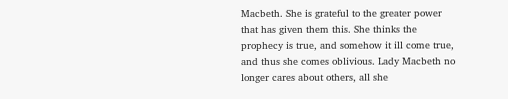Macbeth. She is grateful to the greater power that has given them this. She thinks the prophecy is true, and somehow it ill come true, and thus she comes oblivious. Lady Macbeth no longer cares about others, all she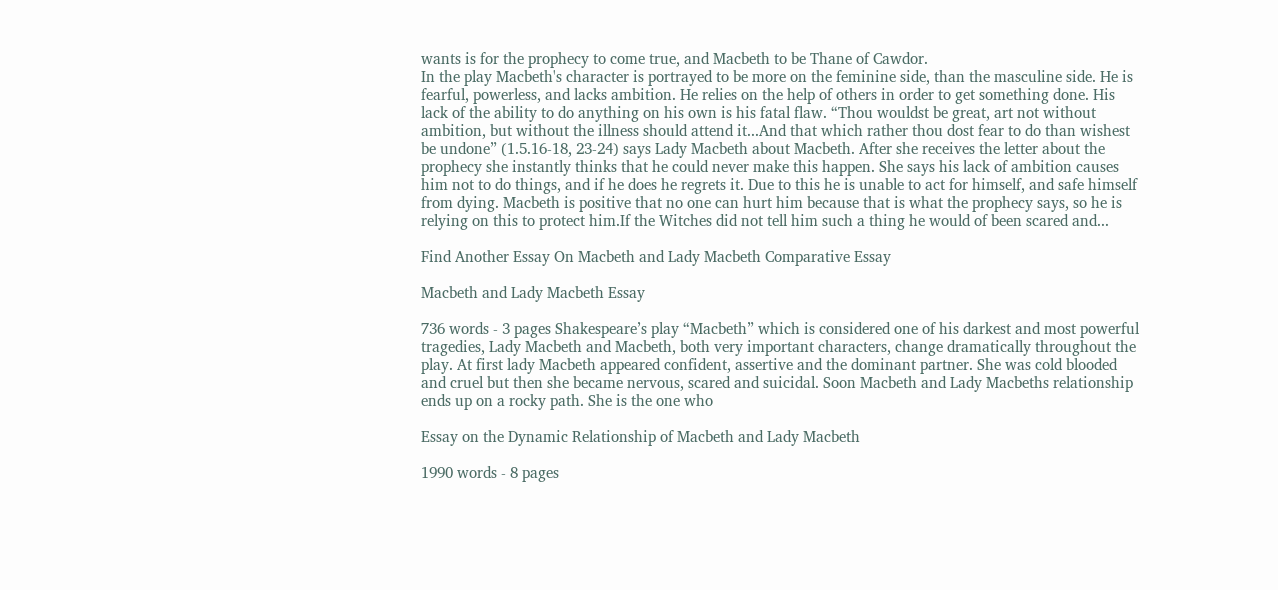wants is for the prophecy to come true, and Macbeth to be Thane of Cawdor.
In the play Macbeth's character is portrayed to be more on the feminine side, than the masculine side. He is fearful, powerless, and lacks ambition. He relies on the help of others in order to get something done. His lack of the ability to do anything on his own is his fatal flaw. “Thou wouldst be great, art not without ambition, but without the illness should attend it...And that which rather thou dost fear to do than wishest be undone” (1.5.16-18, 23-24) says Lady Macbeth about Macbeth. After she receives the letter about the prophecy she instantly thinks that he could never make this happen. She says his lack of ambition causes him not to do things, and if he does he regrets it. Due to this he is unable to act for himself, and safe himself from dying. Macbeth is positive that no one can hurt him because that is what the prophecy says, so he is relying on this to protect him.If the Witches did not tell him such a thing he would of been scared and...

Find Another Essay On Macbeth and Lady Macbeth Comparative Essay

Macbeth and Lady Macbeth Essay

736 words - 3 pages Shakespeare’s play “Macbeth” which is considered one of his darkest and most powerful tragedies, Lady Macbeth and Macbeth, both very important characters, change dramatically throughout the play. At first lady Macbeth appeared confident, assertive and the dominant partner. She was cold blooded and cruel but then she became nervous, scared and suicidal. Soon Macbeth and Lady Macbeths relationship ends up on a rocky path. She is the one who

Essay on the Dynamic Relationship of Macbeth and Lady Macbeth

1990 words - 8 pages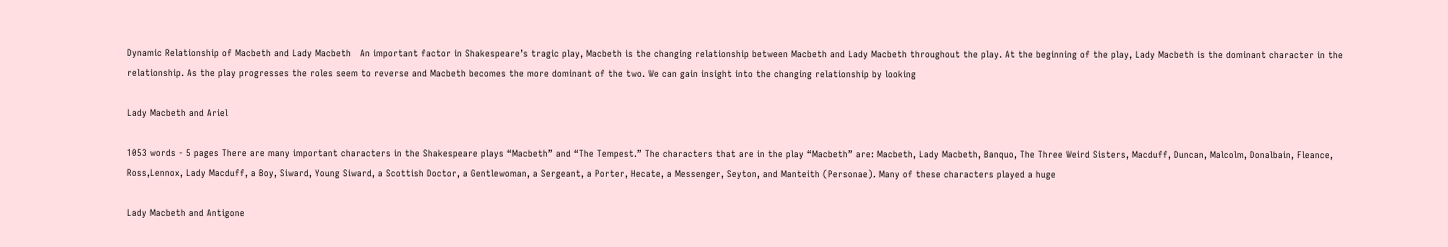Dynamic Relationship of Macbeth and Lady Macbeth   An important factor in Shakespeare’s tragic play, Macbeth is the changing relationship between Macbeth and Lady Macbeth throughout the play. At the beginning of the play, Lady Macbeth is the dominant character in the relationship. As the play progresses the roles seem to reverse and Macbeth becomes the more dominant of the two. We can gain insight into the changing relationship by looking

Lady Macbeth and Ariel

1053 words - 5 pages There are many important characters in the Shakespeare plays “Macbeth” and “The Tempest.” The characters that are in the play “Macbeth” are: Macbeth, Lady Macbeth, Banquo, The Three Weird Sisters, Macduff, Duncan, Malcolm, Donalbain, Fleance, Ross,Lennox, Lady Macduff, a Boy, Siward, Young Siward, a Scottish Doctor, a Gentlewoman, a Sergeant, a Porter, Hecate, a Messenger, Seyton, and Manteith (Personae). Many of these characters played a huge

Lady Macbeth and Antigone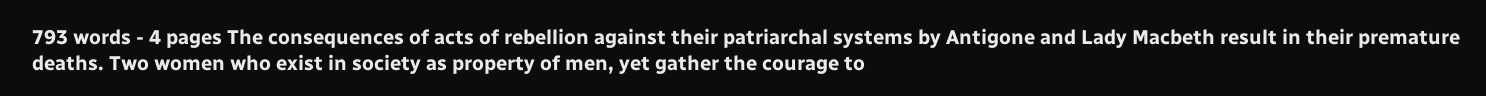793 words - 4 pages The consequences of acts of rebellion against their patriarchal systems by Antigone and Lady Macbeth result in their premature deaths. Two women who exist in society as property of men, yet gather the courage to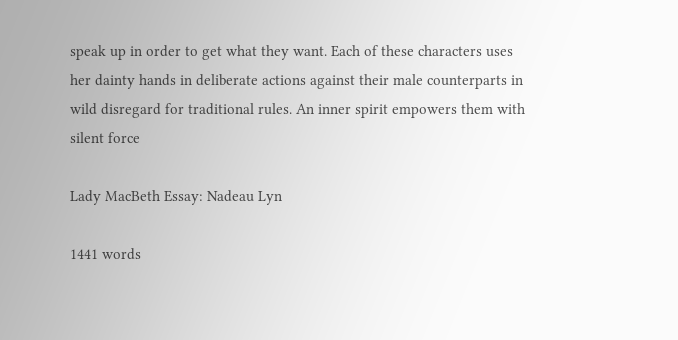speak up in order to get what they want. Each of these characters uses her dainty hands in deliberate actions against their male counterparts in wild disregard for traditional rules. An inner spirit empowers them with silent force

Lady MacBeth Essay: Nadeau Lyn

1441 words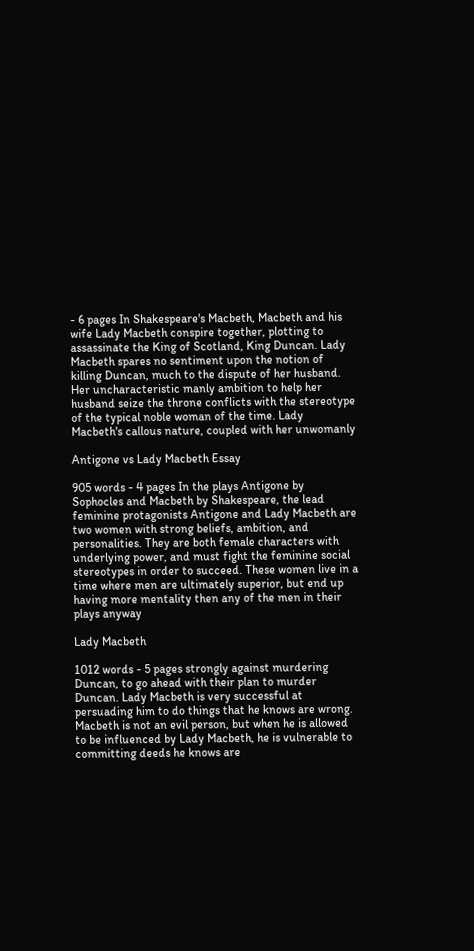- 6 pages In Shakespeare's Macbeth, Macbeth and his wife Lady Macbeth conspire together, plotting to assassinate the King of Scotland, King Duncan. Lady Macbeth spares no sentiment upon the notion of killing Duncan, much to the dispute of her husband. Her uncharacteristic manly ambition to help her husband seize the throne conflicts with the stereotype of the typical noble woman of the time. Lady Macbeth's callous nature, coupled with her unwomanly

Antigone vs Lady Macbeth Essay

905 words - 4 pages In the plays Antigone by Sophocles and Macbeth by Shakespeare, the lead feminine protagonists Antigone and Lady Macbeth are two women with strong beliefs, ambition, and personalities. They are both female characters with underlying power, and must fight the feminine social stereotypes in order to succeed. These women live in a time where men are ultimately superior, but end up having more mentality then any of the men in their plays anyway

Lady Macbeth

1012 words - 5 pages strongly against murdering Duncan, to go ahead with their plan to murder Duncan. Lady Macbeth is very successful at persuading him to do things that he knows are wrong. Macbeth is not an evil person, but when he is allowed to be influenced by Lady Macbeth, he is vulnerable to committing deeds he knows are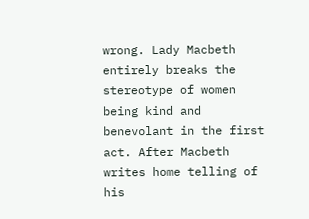wrong. Lady Macbeth entirely breaks the stereotype of women being kind and benevolant in the first act. After Macbeth writes home telling of his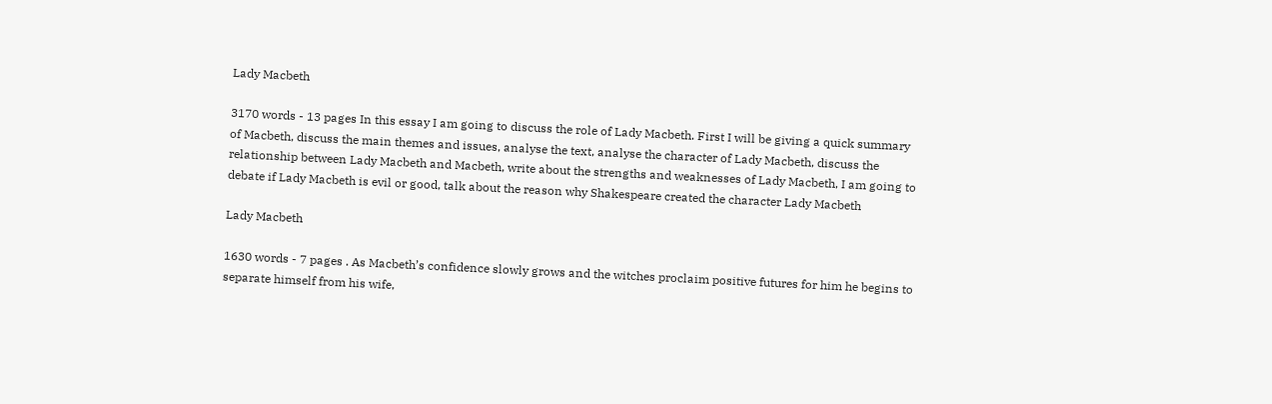Lady Macbeth

3170 words - 13 pages In this essay I am going to discuss the role of Lady Macbeth. First I will be giving a quick summary of Macbeth, discuss the main themes and issues, analyse the text, analyse the character of Lady Macbeth, discuss the relationship between Lady Macbeth and Macbeth, write about the strengths and weaknesses of Lady Macbeth, I am going to debate if Lady Macbeth is evil or good, talk about the reason why Shakespeare created the character Lady Macbeth

Lady Macbeth

1630 words - 7 pages . As Macbeth’s confidence slowly grows and the witches proclaim positive futures for him he begins to separate himself from his wife,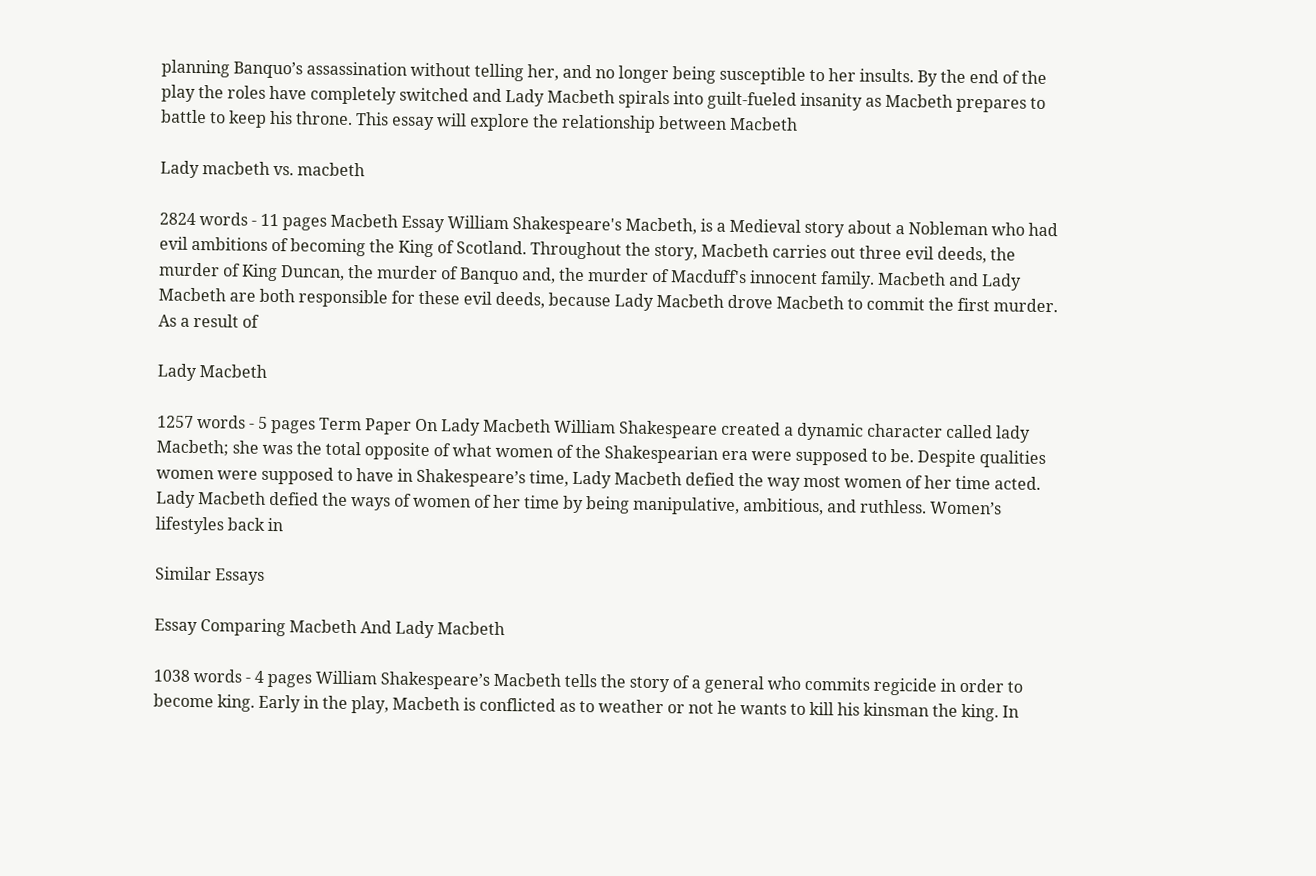planning Banquo’s assassination without telling her, and no longer being susceptible to her insults. By the end of the play the roles have completely switched and Lady Macbeth spirals into guilt-fueled insanity as Macbeth prepares to battle to keep his throne. This essay will explore the relationship between Macbeth

Lady macbeth vs. macbeth

2824 words - 11 pages Macbeth Essay William Shakespeare's Macbeth, is a Medieval story about a Nobleman who had evil ambitions of becoming the King of Scotland. Throughout the story, Macbeth carries out three evil deeds, the murder of King Duncan, the murder of Banquo and, the murder of Macduff's innocent family. Macbeth and Lady Macbeth are both responsible for these evil deeds, because Lady Macbeth drove Macbeth to commit the first murder. As a result of

Lady Macbeth

1257 words - 5 pages Term Paper On Lady Macbeth William Shakespeare created a dynamic character called lady Macbeth; she was the total opposite of what women of the Shakespearian era were supposed to be. Despite qualities women were supposed to have in Shakespeare’s time, Lady Macbeth defied the way most women of her time acted. Lady Macbeth defied the ways of women of her time by being manipulative, ambitious, and ruthless. Women’s lifestyles back in

Similar Essays

Essay Comparing Macbeth And Lady Macbeth

1038 words - 4 pages William Shakespeare’s Macbeth tells the story of a general who commits regicide in order to become king. Early in the play, Macbeth is conflicted as to weather or not he wants to kill his kinsman the king. In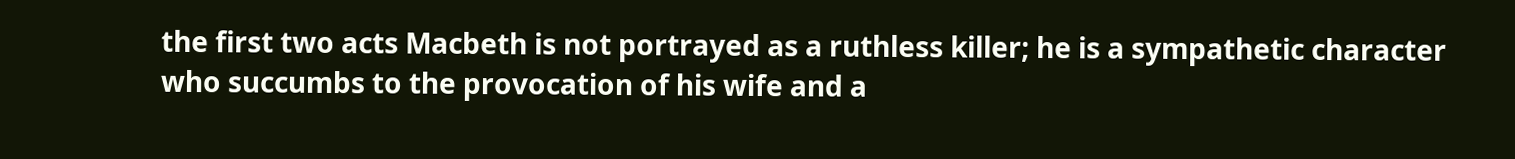the first two acts Macbeth is not portrayed as a ruthless killer; he is a sympathetic character who succumbs to the provocation of his wife and a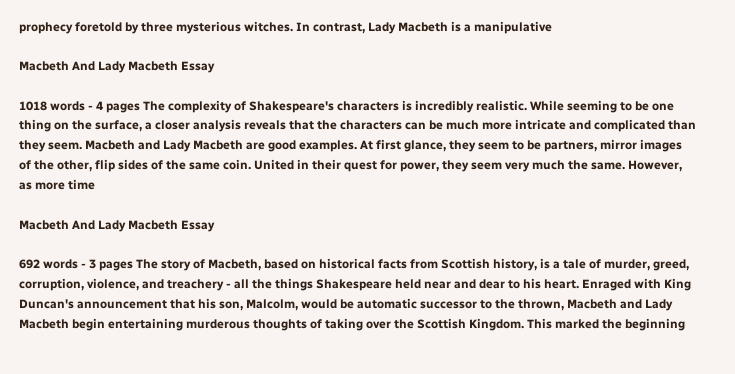prophecy foretold by three mysterious witches. In contrast, Lady Macbeth is a manipulative

Macbeth And Lady Macbeth Essay

1018 words - 4 pages The complexity of Shakespeare's characters is incredibly realistic. While seeming to be one thing on the surface, a closer analysis reveals that the characters can be much more intricate and complicated than they seem. Macbeth and Lady Macbeth are good examples. At first glance, they seem to be partners, mirror images of the other, flip sides of the same coin. United in their quest for power, they seem very much the same. However, as more time

Macbeth And Lady Macbeth Essay

692 words - 3 pages The story of Macbeth, based on historical facts from Scottish history, is a tale of murder, greed, corruption, violence, and treachery - all the things Shakespeare held near and dear to his heart. Enraged with King Duncan's announcement that his son, Malcolm, would be automatic successor to the thrown, Macbeth and Lady Macbeth begin entertaining murderous thoughts of taking over the Scottish Kingdom. This marked the beginning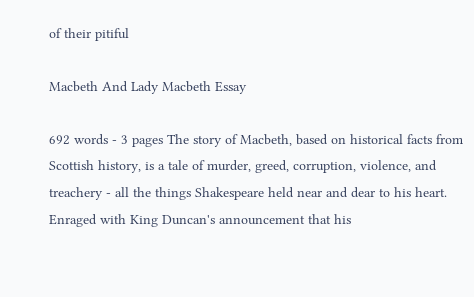of their pitiful

Macbeth And Lady Macbeth Essay

692 words - 3 pages The story of Macbeth, based on historical facts from Scottish history, is a tale of murder, greed, corruption, violence, and treachery - all the things Shakespeare held near and dear to his heart. Enraged with King Duncan's announcement that his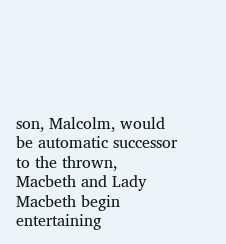son, Malcolm, would be automatic successor to the thrown, Macbeth and Lady Macbeth begin entertaining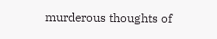murderous thoughts of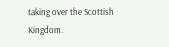taking over the Scottish Kingdom.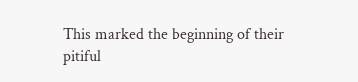This marked the beginning of their pitiful